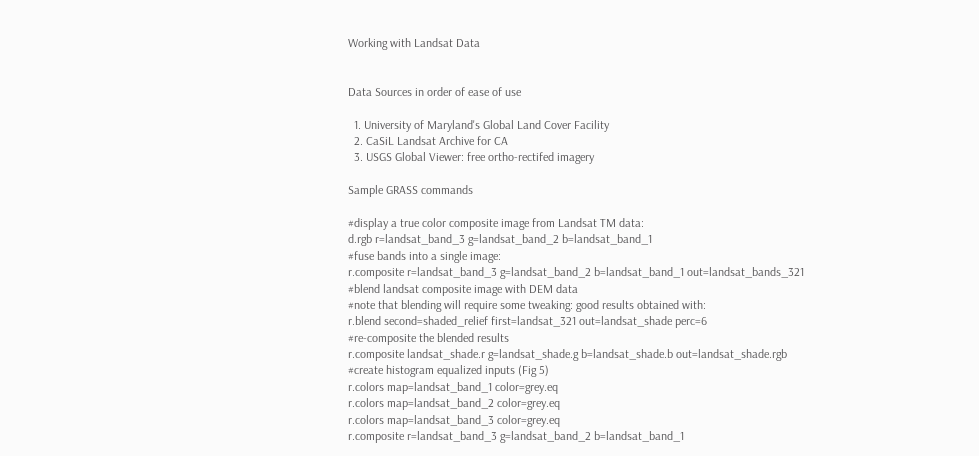Working with Landsat Data


Data Sources in order of ease of use

  1. University of Maryland's Global Land Cover Facility
  2. CaSiL Landsat Archive for CA
  3. USGS Global Viewer: free ortho-rectifed imagery

Sample GRASS commands

#display a true color composite image from Landsat TM data:
d.rgb r=landsat_band_3 g=landsat_band_2 b=landsat_band_1
#fuse bands into a single image:
r.composite r=landsat_band_3 g=landsat_band_2 b=landsat_band_1 out=landsat_bands_321
#blend landsat composite image with DEM data
#note that blending will require some tweaking: good results obtained with:
r.blend second=shaded_relief first=landsat_321 out=landsat_shade perc=6
#re-composite the blended results
r.composite landsat_shade.r g=landsat_shade.g b=landsat_shade.b out=landsat_shade.rgb
#create histogram equalized inputs (Fig 5)
r.colors map=landsat_band_1 color=grey.eq
r.colors map=landsat_band_2 color=grey.eq
r.colors map=landsat_band_3 color=grey.eq
r.composite r=landsat_band_3 g=landsat_band_2 b=landsat_band_1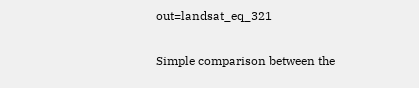out=landsat_eq_321

Simple comparison between the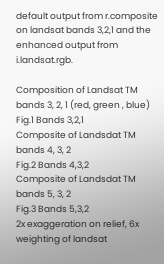default output from r.composite on landsat bands 3,2,1 and the enhanced output from i.landsat.rgb.

Composition of Landsat TM bands 3, 2, 1 (red, green , blue)
Fig.1 Bands 3,2,1
Composite of Landsdat TM bands 4, 3, 2
Fig.2 Bands 4,3,2
Composite of Landsdat TM bands 5, 3, 2
Fig.3 Bands 5,3,2
2x exaggeration on relief, 6x weighting of landsat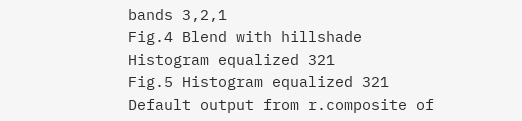bands 3,2,1
Fig.4 Blend with hillshade
Histogram equalized 321
Fig.5 Histogram equalized 321
Default output from r.composite of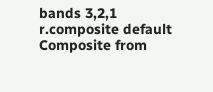bands 3,2,1
r.composite default
Composite from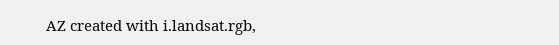AZ created with i.landsat.rgb,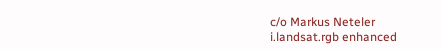c/o Markus Neteler
i.landsat.rgb enhanced